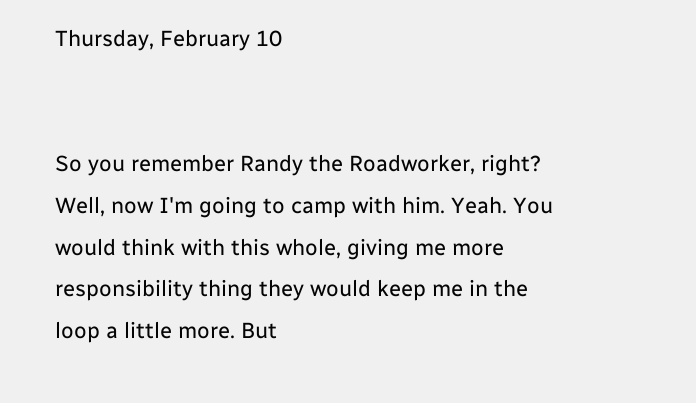Thursday, February 10


So you remember Randy the Roadworker, right? Well, now I'm going to camp with him. Yeah. You would think with this whole, giving me more responsibility thing they would keep me in the loop a little more. But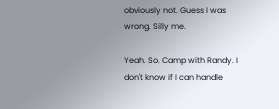obviously not. Guess I was wrong. Silly me.

Yeah. So. Camp with Randy. I don't know if I can handle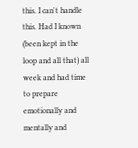this. I can't handle this. Had I known (been kept in the loop and all that) all week and had time to prepare emotionally and mentally and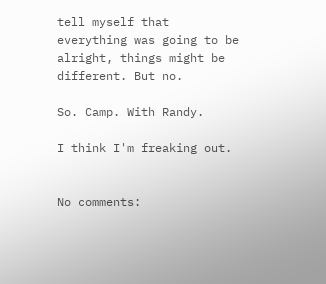tell myself that everything was going to be alright, things might be different. But no.

So. Camp. With Randy.

I think I'm freaking out.


No comments: